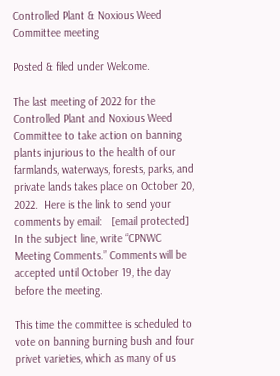Controlled Plant & Noxious Weed Committee meeting

Posted & filed under Welcome.

The last meeting of 2022 for the Controlled Plant and Noxious Weed Committee to take action on banning plants injurious to the health of our farmlands, waterways, forests, parks, and private lands takes place on October 20, 2022.  Here is the link to send your comments by email:   [email protected]    In the subject line, write “CPNWC Meeting Comments.” Comments will be accepted until October 19, the day before the meeting.

This time the committee is scheduled to vote on banning burning bush and four privet varieties, which as many of us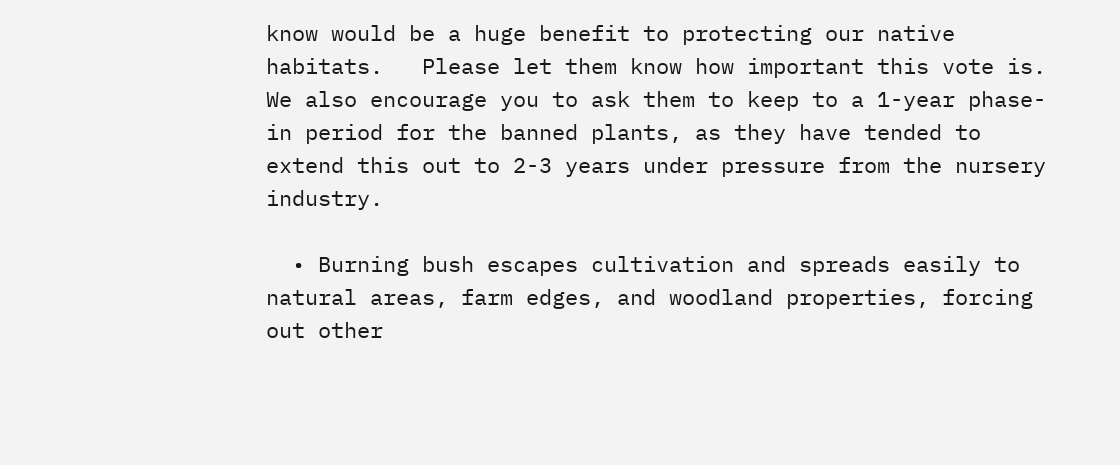know would be a huge benefit to protecting our native habitats.   Please let them know how important this vote is.  We also encourage you to ask them to keep to a 1-year phase-in period for the banned plants, as they have tended to extend this out to 2-3 years under pressure from the nursery industry.

  • Burning bush escapes cultivation and spreads easily to natural areas, farm edges, and woodland properties, forcing out other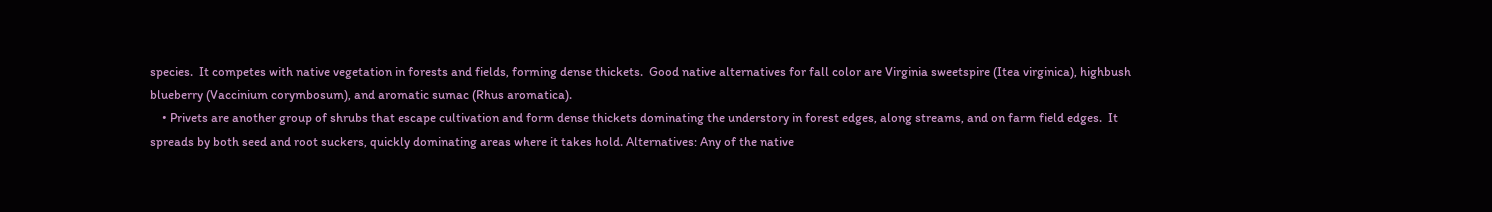species.  It competes with native vegetation in forests and fields, forming dense thickets.  Good native alternatives for fall color are Virginia sweetspire (Itea virginica), highbush blueberry (Vaccinium corymbosum), and aromatic sumac (Rhus aromatica).
    • Privets are another group of shrubs that escape cultivation and form dense thickets dominating the understory in forest edges, along streams, and on farm field edges.  It spreads by both seed and root suckers, quickly dominating areas where it takes hold. Alternatives: Any of the native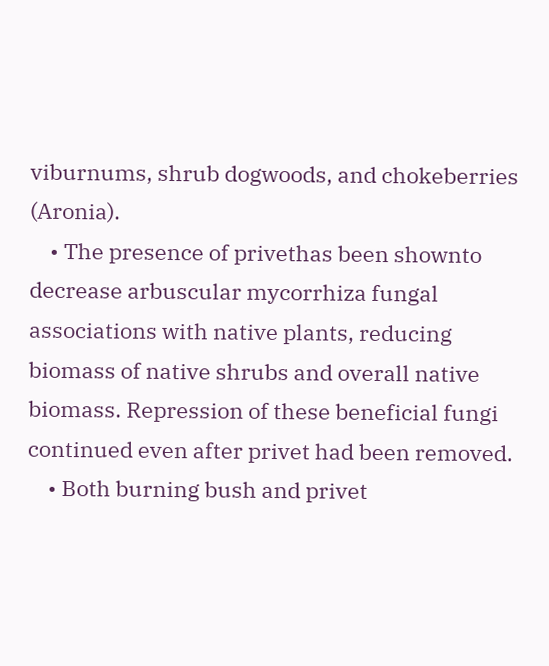viburnums, shrub dogwoods, and chokeberries (Aronia).
    • The presence of privethas been shownto decrease arbuscular mycorrhiza fungal associations with native plants, reducing biomass of native shrubs and overall native biomass. Repression of these beneficial fungi continued even after privet had been removed.
    • Both burning bush and privet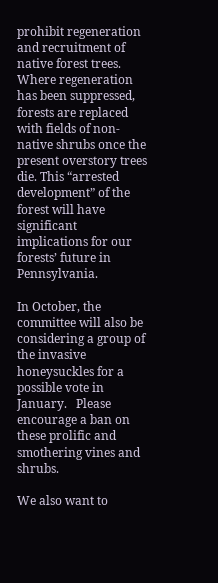prohibit regeneration and recruitment of native forest trees. Where regeneration has been suppressed, forests are replaced with fields of non-native shrubs once the present overstory trees die. This “arrested development” of the forest will have significant implications for our forests’ future in Pennsylvania.

In October, the committee will also be considering a group of the invasive honeysuckles for a possible vote in January.   Please encourage a ban on these prolific and smothering vines and shrubs.

We also want to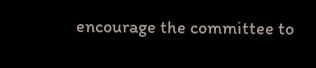encourage the committee to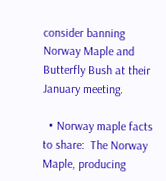consider banning Norway Maple and Butterfly Bush at their January meeting.

  • Norway maple facts to share:  The Norway Maple, producing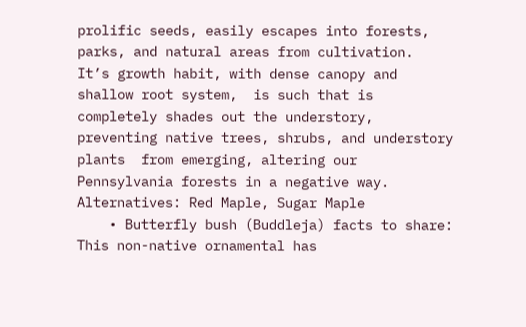prolific seeds, easily escapes into forests, parks, and natural areas from cultivation.   It’s growth habit, with dense canopy and shallow root system,  is such that is completely shades out the understory,  preventing native trees, shrubs, and understory plants  from emerging, altering our Pennsylvania forests in a negative way.  Alternatives: Red Maple, Sugar Maple
    • Butterfly bush (Buddleja) facts to share: This non-native ornamental has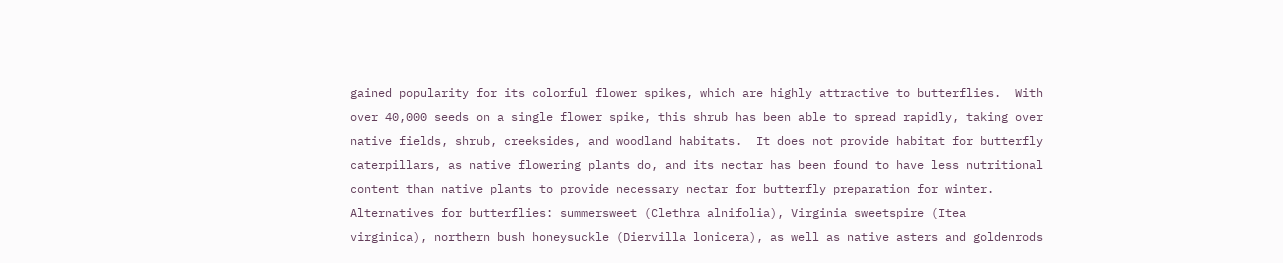gained popularity for its colorful flower spikes, which are highly attractive to butterflies.  With over 40,000 seeds on a single flower spike, this shrub has been able to spread rapidly, taking over native fields, shrub, creeksides, and woodland habitats.  It does not provide habitat for butterfly caterpillars, as native flowering plants do, and its nectar has been found to have less nutritional content than native plants to provide necessary nectar for butterfly preparation for winter.  Alternatives for butterflies: summersweet (Clethra alnifolia), Virginia sweetspire (Itea virginica), northern bush honeysuckle (Diervilla lonicera), as well as native asters and goldenrods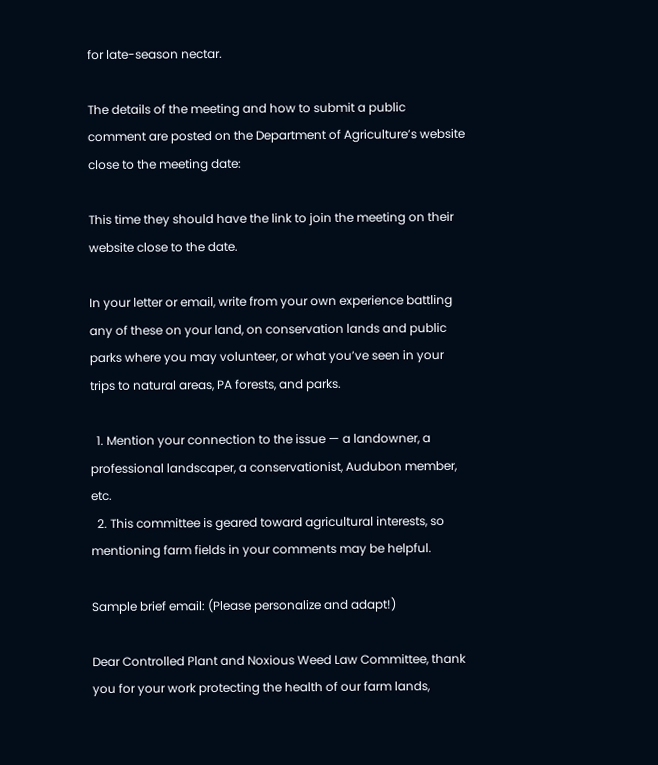for late-season nectar.

The details of the meeting and how to submit a public comment are posted on the Department of Agriculture’s website close to the meeting date:

This time they should have the link to join the meeting on their website close to the date.

In your letter or email, write from your own experience battling any of these on your land, on conservation lands and public parks where you may volunteer, or what you’ve seen in your trips to natural areas, PA forests, and parks.

  1. Mention your connection to the issue — a landowner, a professional landscaper, a conservationist, Audubon member, etc.
  2. This committee is geared toward agricultural interests, so mentioning farm fields in your comments may be helpful.

Sample brief email: (Please personalize and adapt!)

Dear Controlled Plant and Noxious Weed Law Committee, thank you for your work protecting the health of our farm lands,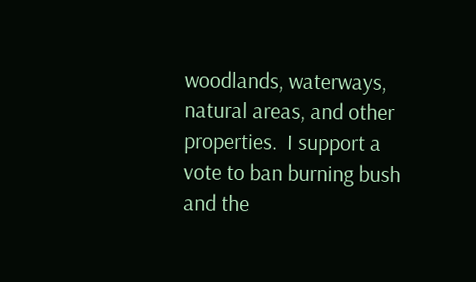woodlands, waterways, natural areas, and other properties.  I support a vote to ban burning bush and the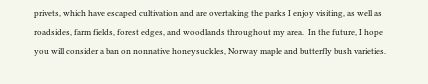privets, which have escaped cultivation and are overtaking the parks I enjoy visiting, as well as roadsides, farm fields, forest edges, and woodlands throughout my area.  In the future, I hope you will consider a ban on nonnative honeysuckles, Norway maple and butterfly bush varieties.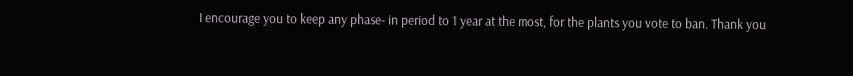I encourage you to keep any phase- in period to 1 year at the most, for the plants you vote to ban. Thank you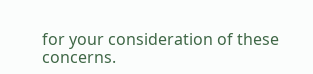for your consideration of these concerns.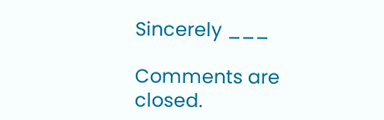Sincerely ___

Comments are closed.